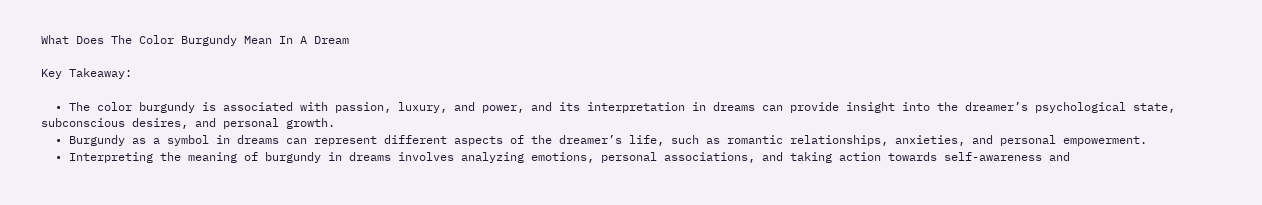What Does The Color Burgundy Mean In A Dream

Key Takeaway:

  • The color burgundy is associated with passion, luxury, and power, and its interpretation in dreams can provide insight into the dreamer’s psychological state, subconscious desires, and personal growth.
  • Burgundy as a symbol in dreams can represent different aspects of the dreamer’s life, such as romantic relationships, anxieties, and personal empowerment.
  • Interpreting the meaning of burgundy in dreams involves analyzing emotions, personal associations, and taking action towards self-awareness and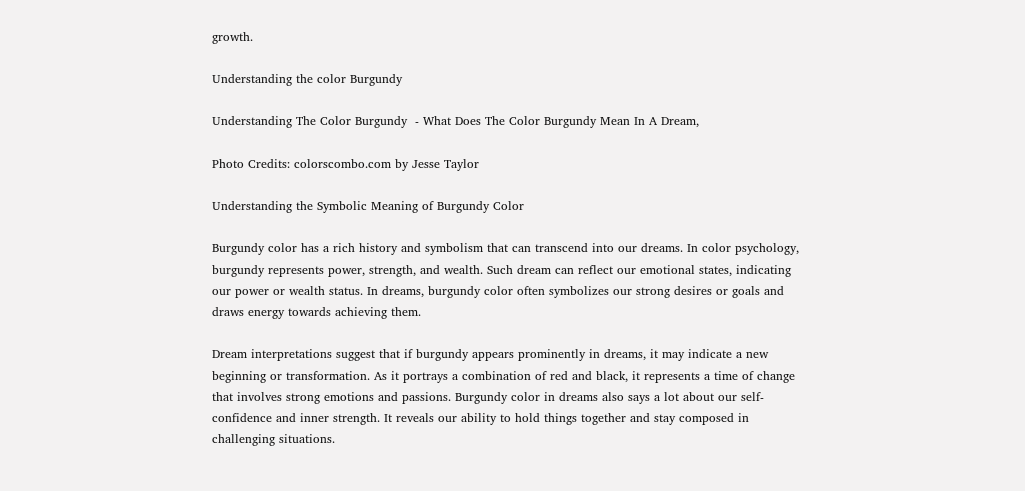growth.

Understanding the color Burgundy

Understanding The Color Burgundy  - What Does The Color Burgundy Mean In A Dream,

Photo Credits: colorscombo.com by Jesse Taylor

Understanding the Symbolic Meaning of Burgundy Color

Burgundy color has a rich history and symbolism that can transcend into our dreams. In color psychology, burgundy represents power, strength, and wealth. Such dream can reflect our emotional states, indicating our power or wealth status. In dreams, burgundy color often symbolizes our strong desires or goals and draws energy towards achieving them.

Dream interpretations suggest that if burgundy appears prominently in dreams, it may indicate a new beginning or transformation. As it portrays a combination of red and black, it represents a time of change that involves strong emotions and passions. Burgundy color in dreams also says a lot about our self-confidence and inner strength. It reveals our ability to hold things together and stay composed in challenging situations.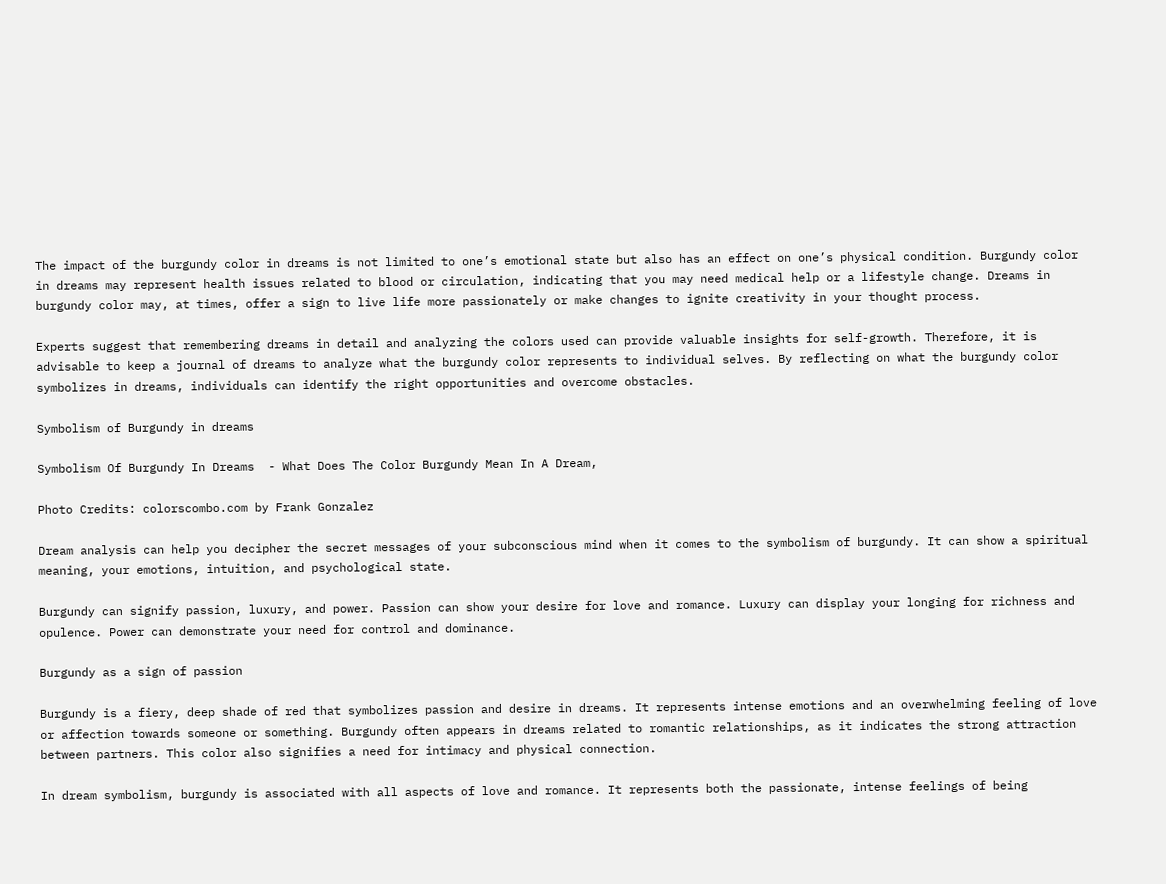The impact of the burgundy color in dreams is not limited to one’s emotional state but also has an effect on one’s physical condition. Burgundy color in dreams may represent health issues related to blood or circulation, indicating that you may need medical help or a lifestyle change. Dreams in burgundy color may, at times, offer a sign to live life more passionately or make changes to ignite creativity in your thought process.

Experts suggest that remembering dreams in detail and analyzing the colors used can provide valuable insights for self-growth. Therefore, it is advisable to keep a journal of dreams to analyze what the burgundy color represents to individual selves. By reflecting on what the burgundy color symbolizes in dreams, individuals can identify the right opportunities and overcome obstacles.

Symbolism of Burgundy in dreams

Symbolism Of Burgundy In Dreams  - What Does The Color Burgundy Mean In A Dream,

Photo Credits: colorscombo.com by Frank Gonzalez

Dream analysis can help you decipher the secret messages of your subconscious mind when it comes to the symbolism of burgundy. It can show a spiritual meaning, your emotions, intuition, and psychological state.

Burgundy can signify passion, luxury, and power. Passion can show your desire for love and romance. Luxury can display your longing for richness and opulence. Power can demonstrate your need for control and dominance.

Burgundy as a sign of passion

Burgundy is a fiery, deep shade of red that symbolizes passion and desire in dreams. It represents intense emotions and an overwhelming feeling of love or affection towards someone or something. Burgundy often appears in dreams related to romantic relationships, as it indicates the strong attraction between partners. This color also signifies a need for intimacy and physical connection.

In dream symbolism, burgundy is associated with all aspects of love and romance. It represents both the passionate, intense feelings of being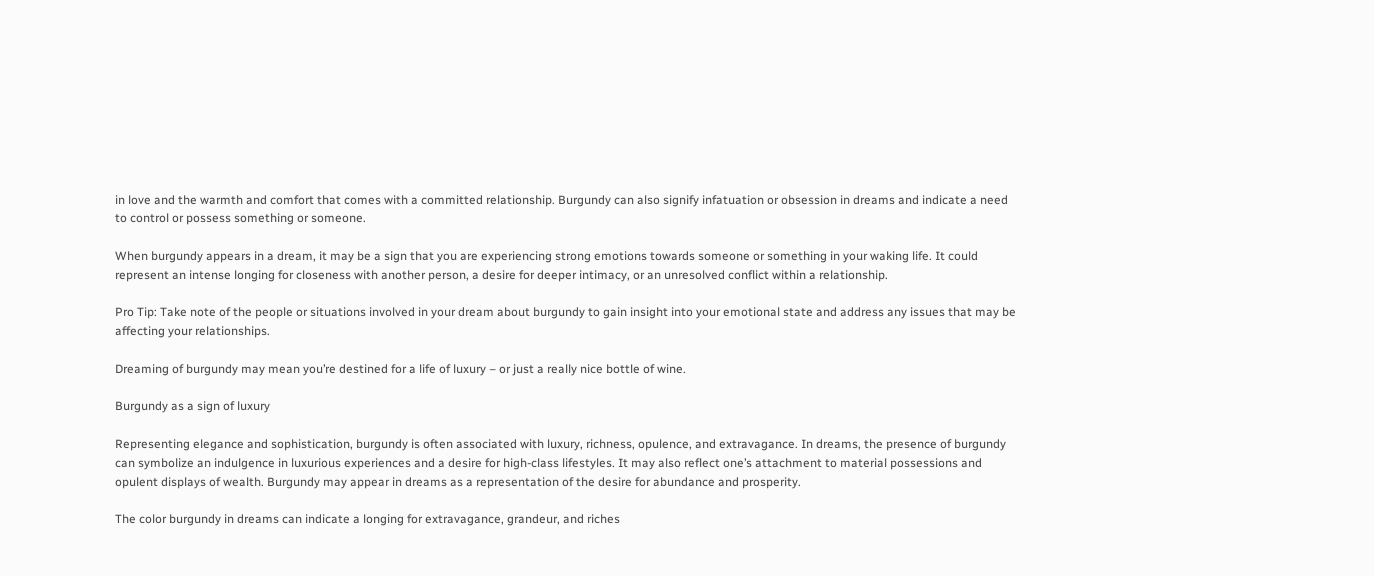in love and the warmth and comfort that comes with a committed relationship. Burgundy can also signify infatuation or obsession in dreams and indicate a need to control or possess something or someone.

When burgundy appears in a dream, it may be a sign that you are experiencing strong emotions towards someone or something in your waking life. It could represent an intense longing for closeness with another person, a desire for deeper intimacy, or an unresolved conflict within a relationship.

Pro Tip: Take note of the people or situations involved in your dream about burgundy to gain insight into your emotional state and address any issues that may be affecting your relationships.

Dreaming of burgundy may mean you’re destined for a life of luxury – or just a really nice bottle of wine.

Burgundy as a sign of luxury

Representing elegance and sophistication, burgundy is often associated with luxury, richness, opulence, and extravagance. In dreams, the presence of burgundy can symbolize an indulgence in luxurious experiences and a desire for high-class lifestyles. It may also reflect one’s attachment to material possessions and opulent displays of wealth. Burgundy may appear in dreams as a representation of the desire for abundance and prosperity.

The color burgundy in dreams can indicate a longing for extravagance, grandeur, and riches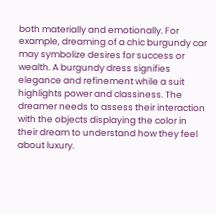both materially and emotionally. For example, dreaming of a chic burgundy car may symbolize desires for success or wealth. A burgundy dress signifies elegance and refinement while a suit highlights power and classiness. The dreamer needs to assess their interaction with the objects displaying the color in their dream to understand how they feel about luxury.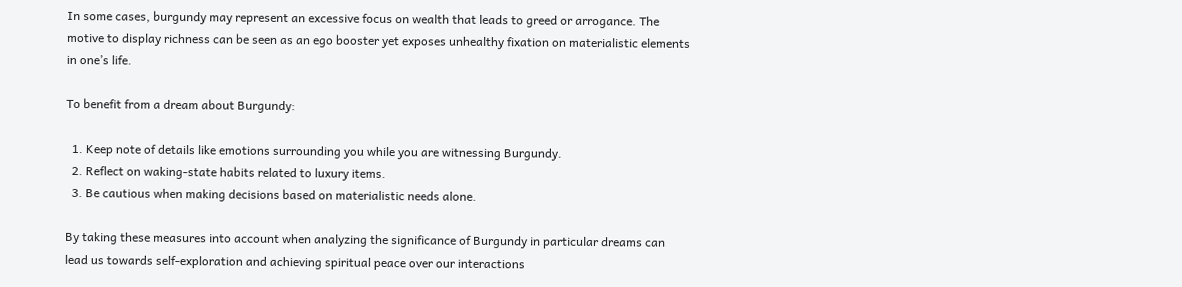In some cases, burgundy may represent an excessive focus on wealth that leads to greed or arrogance. The motive to display richness can be seen as an ego booster yet exposes unhealthy fixation on materialistic elements in one’s life.

To benefit from a dream about Burgundy:

  1. Keep note of details like emotions surrounding you while you are witnessing Burgundy.
  2. Reflect on waking-state habits related to luxury items.
  3. Be cautious when making decisions based on materialistic needs alone.

By taking these measures into account when analyzing the significance of Burgundy in particular dreams can lead us towards self-exploration and achieving spiritual peace over our interactions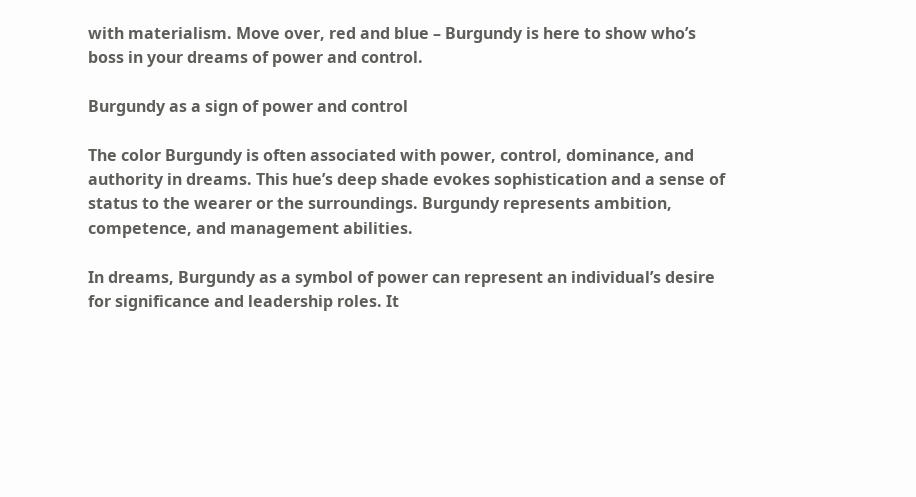with materialism. Move over, red and blue – Burgundy is here to show who’s boss in your dreams of power and control.

Burgundy as a sign of power and control

The color Burgundy is often associated with power, control, dominance, and authority in dreams. This hue’s deep shade evokes sophistication and a sense of status to the wearer or the surroundings. Burgundy represents ambition, competence, and management abilities.

In dreams, Burgundy as a symbol of power can represent an individual’s desire for significance and leadership roles. It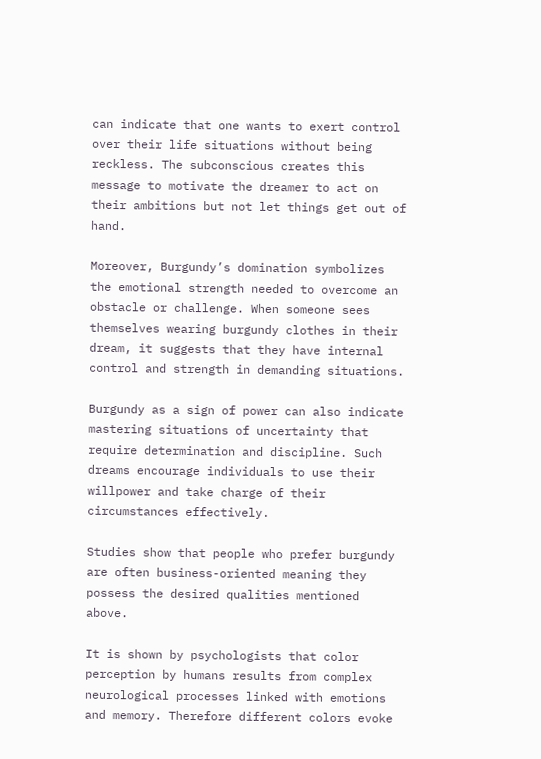can indicate that one wants to exert control over their life situations without being reckless. The subconscious creates this message to motivate the dreamer to act on their ambitions but not let things get out of hand.

Moreover, Burgundy’s domination symbolizes the emotional strength needed to overcome an obstacle or challenge. When someone sees themselves wearing burgundy clothes in their dream, it suggests that they have internal control and strength in demanding situations.

Burgundy as a sign of power can also indicate mastering situations of uncertainty that require determination and discipline. Such dreams encourage individuals to use their willpower and take charge of their circumstances effectively.

Studies show that people who prefer burgundy are often business-oriented meaning they possess the desired qualities mentioned above.

It is shown by psychologists that color perception by humans results from complex neurological processes linked with emotions and memory. Therefore different colors evoke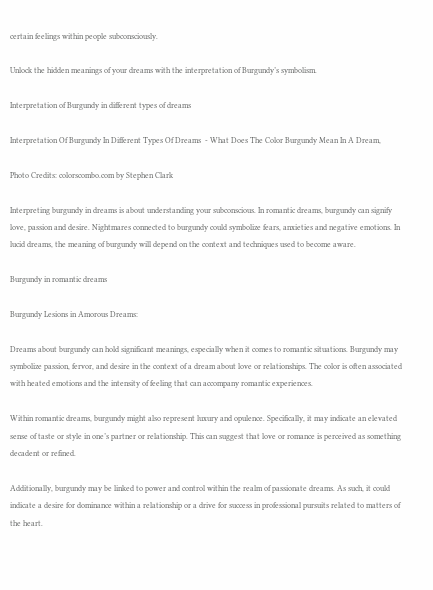certain feelings within people subconsciously.

Unlock the hidden meanings of your dreams with the interpretation of Burgundy’s symbolism.

Interpretation of Burgundy in different types of dreams

Interpretation Of Burgundy In Different Types Of Dreams  - What Does The Color Burgundy Mean In A Dream,

Photo Credits: colorscombo.com by Stephen Clark

Interpreting burgundy in dreams is about understanding your subconscious. In romantic dreams, burgundy can signify love, passion and desire. Nightmares connected to burgundy could symbolize fears, anxieties and negative emotions. In lucid dreams, the meaning of burgundy will depend on the context and techniques used to become aware.

Burgundy in romantic dreams

Burgundy Lesions in Amorous Dreams:

Dreams about burgundy can hold significant meanings, especially when it comes to romantic situations. Burgundy may symbolize passion, fervor, and desire in the context of a dream about love or relationships. The color is often associated with heated emotions and the intensity of feeling that can accompany romantic experiences.

Within romantic dreams, burgundy might also represent luxury and opulence. Specifically, it may indicate an elevated sense of taste or style in one’s partner or relationship. This can suggest that love or romance is perceived as something decadent or refined.

Additionally, burgundy may be linked to power and control within the realm of passionate dreams. As such, it could indicate a desire for dominance within a relationship or a drive for success in professional pursuits related to matters of the heart.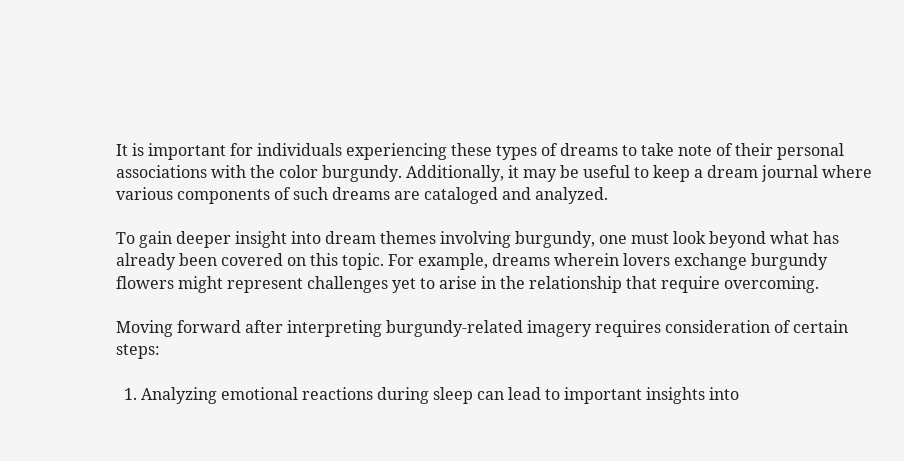It is important for individuals experiencing these types of dreams to take note of their personal associations with the color burgundy. Additionally, it may be useful to keep a dream journal where various components of such dreams are cataloged and analyzed.

To gain deeper insight into dream themes involving burgundy, one must look beyond what has already been covered on this topic. For example, dreams wherein lovers exchange burgundy flowers might represent challenges yet to arise in the relationship that require overcoming.

Moving forward after interpreting burgundy-related imagery requires consideration of certain steps:

  1. Analyzing emotional reactions during sleep can lead to important insights into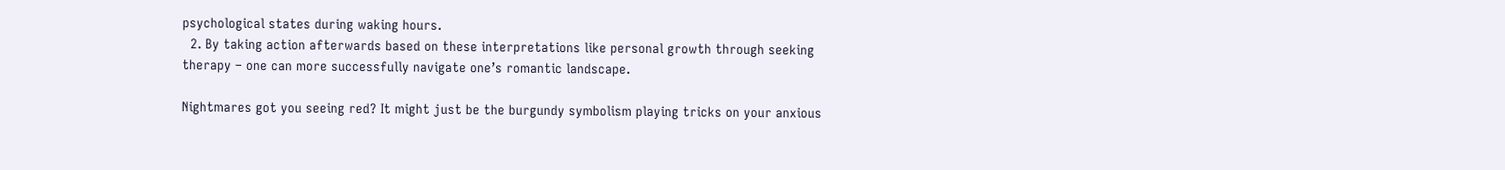psychological states during waking hours.
  2. By taking action afterwards based on these interpretations like personal growth through seeking therapy – one can more successfully navigate one’s romantic landscape.

Nightmares got you seeing red? It might just be the burgundy symbolism playing tricks on your anxious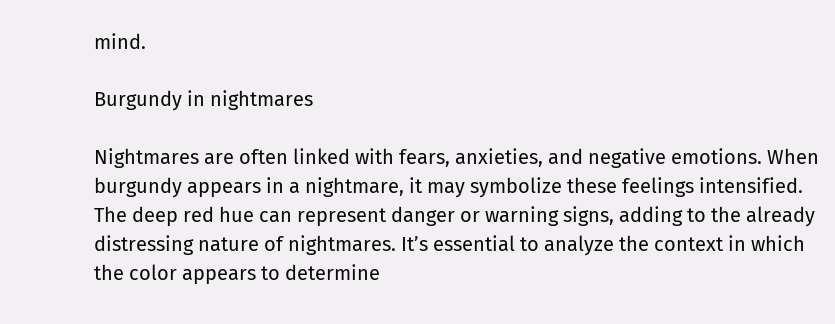mind.

Burgundy in nightmares

Nightmares are often linked with fears, anxieties, and negative emotions. When burgundy appears in a nightmare, it may symbolize these feelings intensified. The deep red hue can represent danger or warning signs, adding to the already distressing nature of nightmares. It’s essential to analyze the context in which the color appears to determine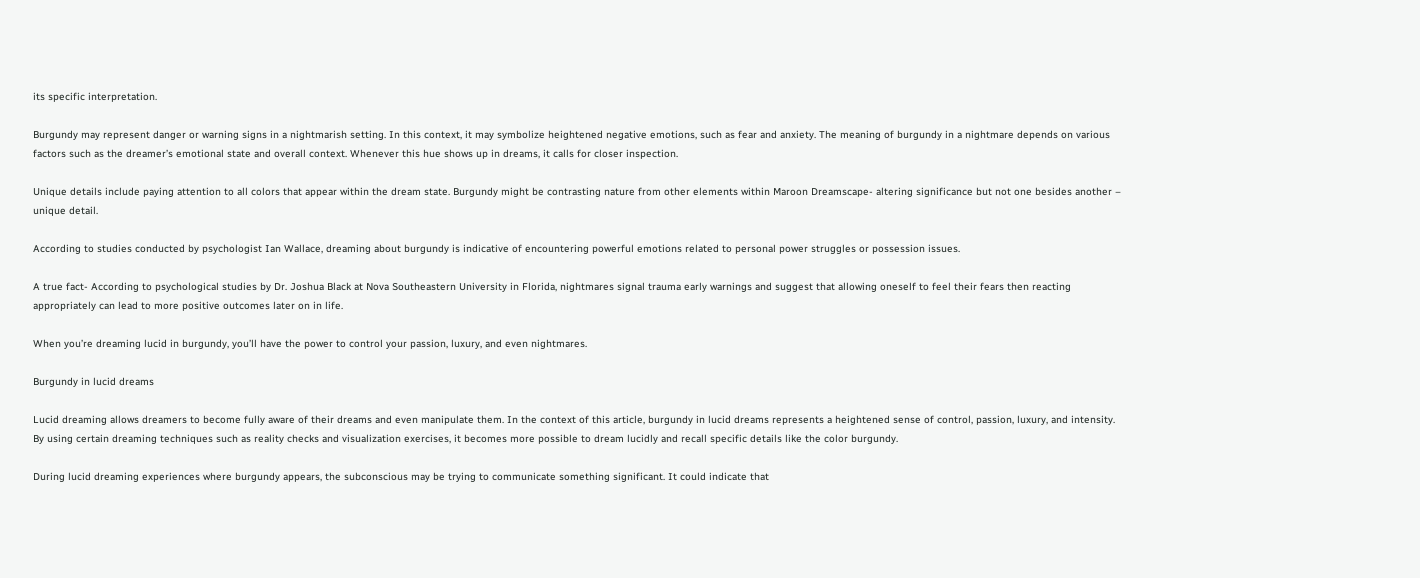its specific interpretation.

Burgundy may represent danger or warning signs in a nightmarish setting. In this context, it may symbolize heightened negative emotions, such as fear and anxiety. The meaning of burgundy in a nightmare depends on various factors such as the dreamer’s emotional state and overall context. Whenever this hue shows up in dreams, it calls for closer inspection.

Unique details include paying attention to all colors that appear within the dream state. Burgundy might be contrasting nature from other elements within Maroon Dreamscape- altering significance but not one besides another – unique detail.

According to studies conducted by psychologist Ian Wallace, dreaming about burgundy is indicative of encountering powerful emotions related to personal power struggles or possession issues.

A true fact- According to psychological studies by Dr. Joshua Black at Nova Southeastern University in Florida, nightmares signal trauma early warnings and suggest that allowing oneself to feel their fears then reacting appropriately can lead to more positive outcomes later on in life.

When you’re dreaming lucid in burgundy, you’ll have the power to control your passion, luxury, and even nightmares.

Burgundy in lucid dreams

Lucid dreaming allows dreamers to become fully aware of their dreams and even manipulate them. In the context of this article, burgundy in lucid dreams represents a heightened sense of control, passion, luxury, and intensity. By using certain dreaming techniques such as reality checks and visualization exercises, it becomes more possible to dream lucidly and recall specific details like the color burgundy.

During lucid dreaming experiences where burgundy appears, the subconscious may be trying to communicate something significant. It could indicate that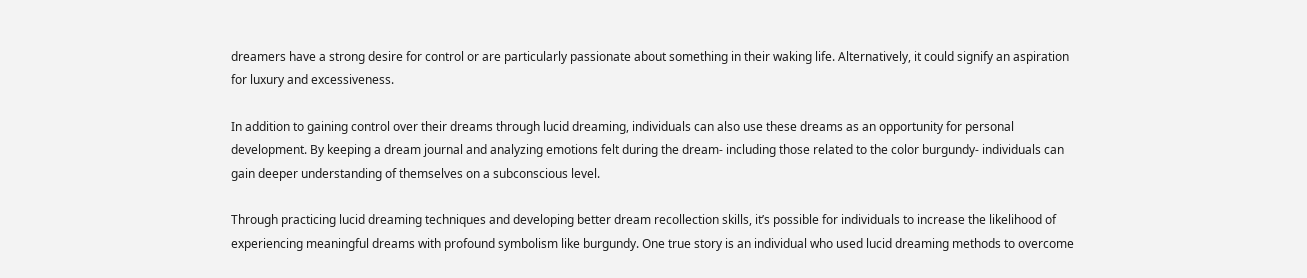dreamers have a strong desire for control or are particularly passionate about something in their waking life. Alternatively, it could signify an aspiration for luxury and excessiveness.

In addition to gaining control over their dreams through lucid dreaming, individuals can also use these dreams as an opportunity for personal development. By keeping a dream journal and analyzing emotions felt during the dream- including those related to the color burgundy- individuals can gain deeper understanding of themselves on a subconscious level.

Through practicing lucid dreaming techniques and developing better dream recollection skills, it’s possible for individuals to increase the likelihood of experiencing meaningful dreams with profound symbolism like burgundy. One true story is an individual who used lucid dreaming methods to overcome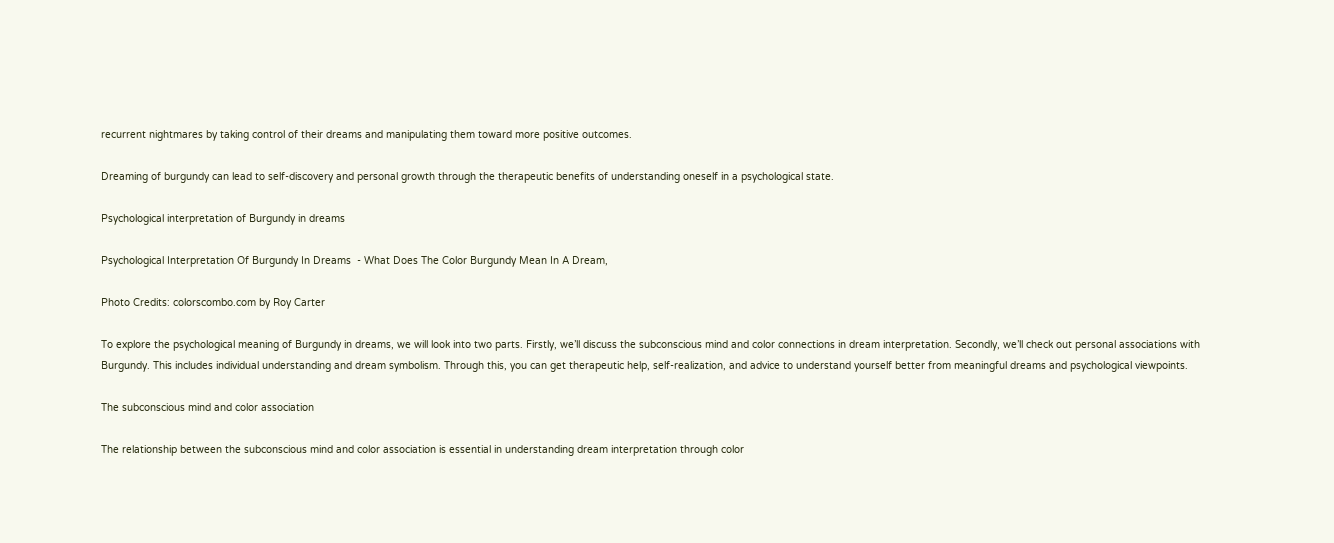recurrent nightmares by taking control of their dreams and manipulating them toward more positive outcomes.

Dreaming of burgundy can lead to self-discovery and personal growth through the therapeutic benefits of understanding oneself in a psychological state.

Psychological interpretation of Burgundy in dreams

Psychological Interpretation Of Burgundy In Dreams  - What Does The Color Burgundy Mean In A Dream,

Photo Credits: colorscombo.com by Roy Carter

To explore the psychological meaning of Burgundy in dreams, we will look into two parts. Firstly, we’ll discuss the subconscious mind and color connections in dream interpretation. Secondly, we’ll check out personal associations with Burgundy. This includes individual understanding and dream symbolism. Through this, you can get therapeutic help, self-realization, and advice to understand yourself better from meaningful dreams and psychological viewpoints.

The subconscious mind and color association

The relationship between the subconscious mind and color association is essential in understanding dream interpretation through color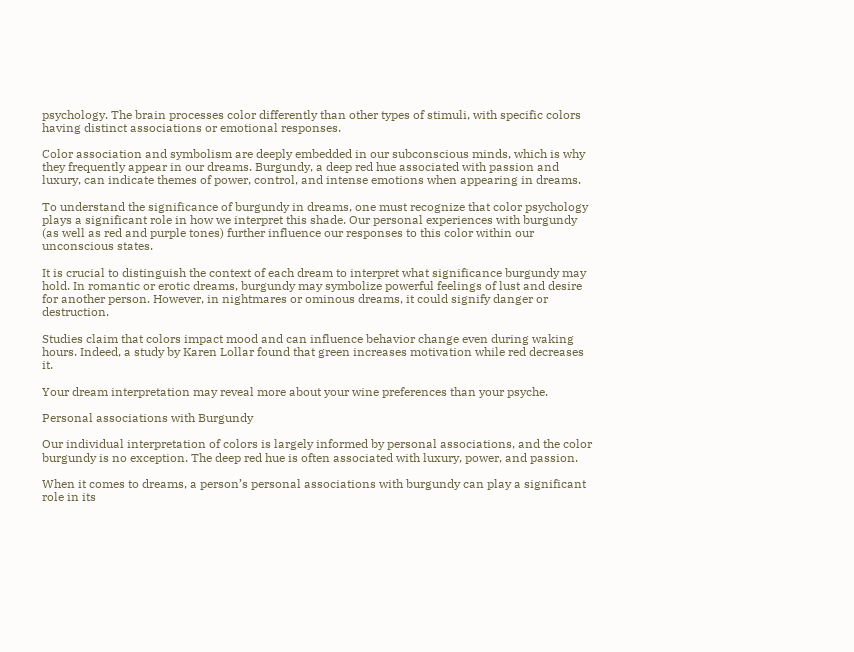psychology. The brain processes color differently than other types of stimuli, with specific colors having distinct associations or emotional responses.

Color association and symbolism are deeply embedded in our subconscious minds, which is why they frequently appear in our dreams. Burgundy, a deep red hue associated with passion and luxury, can indicate themes of power, control, and intense emotions when appearing in dreams.

To understand the significance of burgundy in dreams, one must recognize that color psychology plays a significant role in how we interpret this shade. Our personal experiences with burgundy (as well as red and purple tones) further influence our responses to this color within our unconscious states.

It is crucial to distinguish the context of each dream to interpret what significance burgundy may hold. In romantic or erotic dreams, burgundy may symbolize powerful feelings of lust and desire for another person. However, in nightmares or ominous dreams, it could signify danger or destruction.

Studies claim that colors impact mood and can influence behavior change even during waking hours. Indeed, a study by Karen Lollar found that green increases motivation while red decreases it.

Your dream interpretation may reveal more about your wine preferences than your psyche.

Personal associations with Burgundy

Our individual interpretation of colors is largely informed by personal associations, and the color burgundy is no exception. The deep red hue is often associated with luxury, power, and passion.

When it comes to dreams, a person’s personal associations with burgundy can play a significant role in its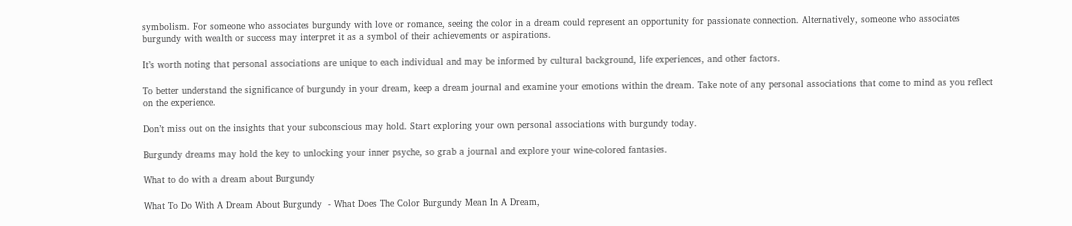symbolism. For someone who associates burgundy with love or romance, seeing the color in a dream could represent an opportunity for passionate connection. Alternatively, someone who associates burgundy with wealth or success may interpret it as a symbol of their achievements or aspirations.

It’s worth noting that personal associations are unique to each individual and may be informed by cultural background, life experiences, and other factors.

To better understand the significance of burgundy in your dream, keep a dream journal and examine your emotions within the dream. Take note of any personal associations that come to mind as you reflect on the experience.

Don’t miss out on the insights that your subconscious may hold. Start exploring your own personal associations with burgundy today.

Burgundy dreams may hold the key to unlocking your inner psyche, so grab a journal and explore your wine-colored fantasies.

What to do with a dream about Burgundy

What To Do With A Dream About Burgundy  - What Does The Color Burgundy Mean In A Dream,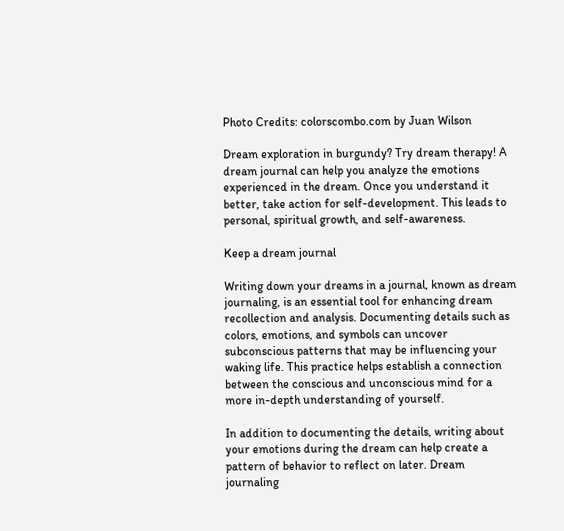Photo Credits: colorscombo.com by Juan Wilson

Dream exploration in burgundy? Try dream therapy! A dream journal can help you analyze the emotions experienced in the dream. Once you understand it better, take action for self-development. This leads to personal, spiritual growth, and self-awareness.

Keep a dream journal

Writing down your dreams in a journal, known as dream journaling, is an essential tool for enhancing dream recollection and analysis. Documenting details such as colors, emotions, and symbols can uncover subconscious patterns that may be influencing your waking life. This practice helps establish a connection between the conscious and unconscious mind for a more in-depth understanding of yourself.

In addition to documenting the details, writing about your emotions during the dream can help create a pattern of behavior to reflect on later. Dream journaling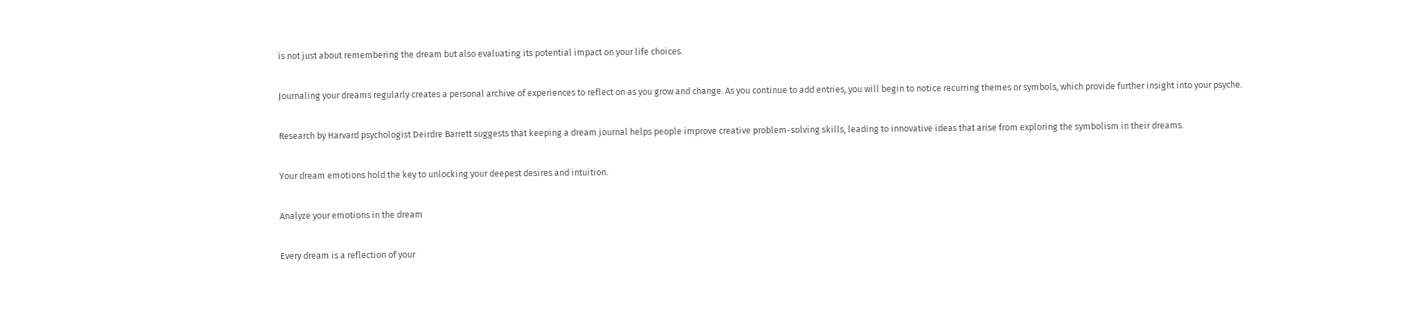is not just about remembering the dream but also evaluating its potential impact on your life choices.

Journaling your dreams regularly creates a personal archive of experiences to reflect on as you grow and change. As you continue to add entries, you will begin to notice recurring themes or symbols, which provide further insight into your psyche.

Research by Harvard psychologist Deirdre Barrett suggests that keeping a dream journal helps people improve creative problem-solving skills, leading to innovative ideas that arise from exploring the symbolism in their dreams.

Your dream emotions hold the key to unlocking your deepest desires and intuition.

Analyze your emotions in the dream

Every dream is a reflection of your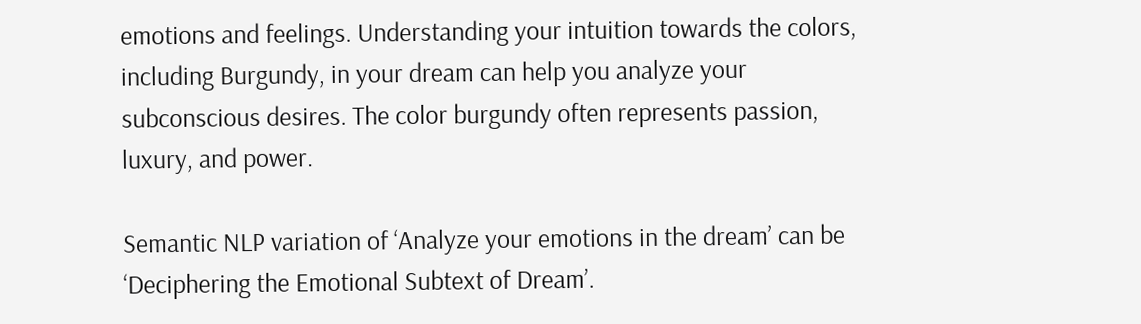emotions and feelings. Understanding your intuition towards the colors, including Burgundy, in your dream can help you analyze your subconscious desires. The color burgundy often represents passion, luxury, and power.

Semantic NLP variation of ‘Analyze your emotions in the dream’ can be ‘Deciphering the Emotional Subtext of Dream’.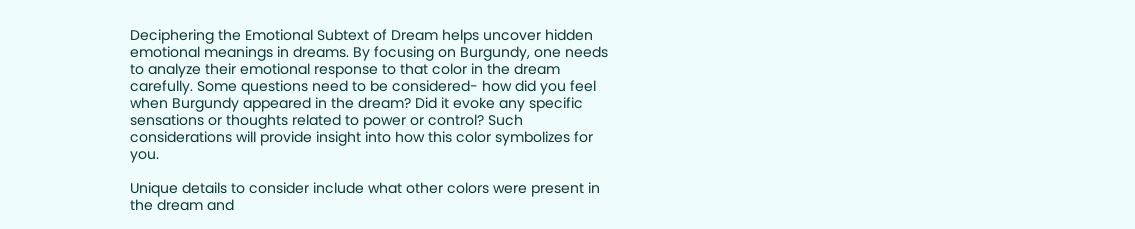Deciphering the Emotional Subtext of Dream helps uncover hidden emotional meanings in dreams. By focusing on Burgundy, one needs to analyze their emotional response to that color in the dream carefully. Some questions need to be considered- how did you feel when Burgundy appeared in the dream? Did it evoke any specific sensations or thoughts related to power or control? Such considerations will provide insight into how this color symbolizes for you.

Unique details to consider include what other colors were present in the dream and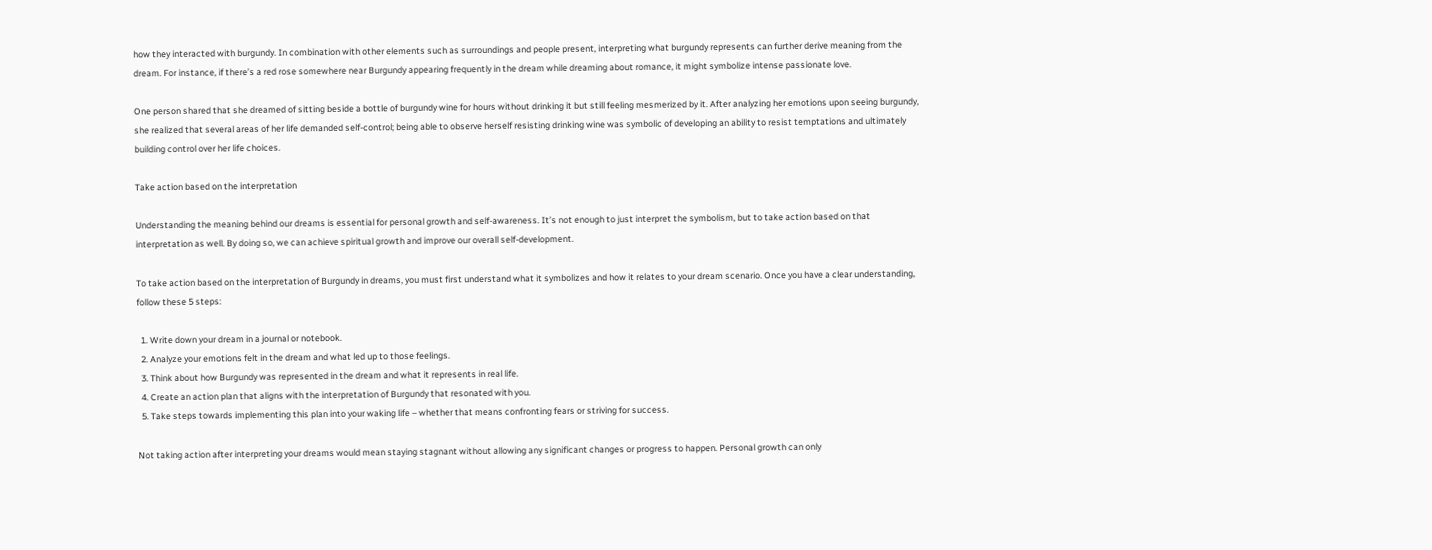how they interacted with burgundy. In combination with other elements such as surroundings and people present, interpreting what burgundy represents can further derive meaning from the dream. For instance, if there’s a red rose somewhere near Burgundy appearing frequently in the dream while dreaming about romance, it might symbolize intense passionate love.

One person shared that she dreamed of sitting beside a bottle of burgundy wine for hours without drinking it but still feeling mesmerized by it. After analyzing her emotions upon seeing burgundy, she realized that several areas of her life demanded self-control; being able to observe herself resisting drinking wine was symbolic of developing an ability to resist temptations and ultimately building control over her life choices.

Take action based on the interpretation

Understanding the meaning behind our dreams is essential for personal growth and self-awareness. It’s not enough to just interpret the symbolism, but to take action based on that interpretation as well. By doing so, we can achieve spiritual growth and improve our overall self-development.

To take action based on the interpretation of Burgundy in dreams, you must first understand what it symbolizes and how it relates to your dream scenario. Once you have a clear understanding, follow these 5 steps:

  1. Write down your dream in a journal or notebook.
  2. Analyze your emotions felt in the dream and what led up to those feelings.
  3. Think about how Burgundy was represented in the dream and what it represents in real life.
  4. Create an action plan that aligns with the interpretation of Burgundy that resonated with you.
  5. Take steps towards implementing this plan into your waking life – whether that means confronting fears or striving for success.

Not taking action after interpreting your dreams would mean staying stagnant without allowing any significant changes or progress to happen. Personal growth can only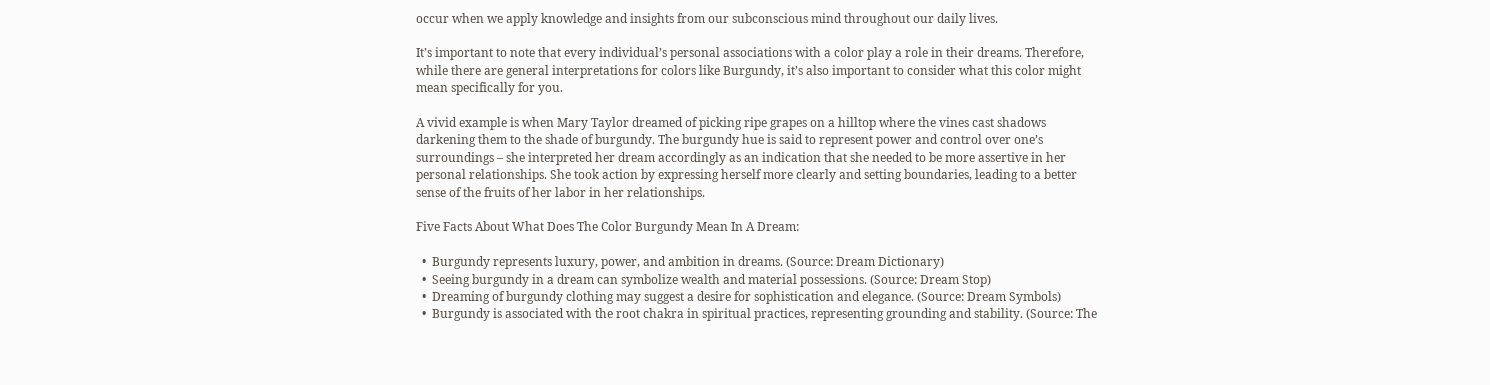occur when we apply knowledge and insights from our subconscious mind throughout our daily lives.

It’s important to note that every individual’s personal associations with a color play a role in their dreams. Therefore, while there are general interpretations for colors like Burgundy, it’s also important to consider what this color might mean specifically for you.

A vivid example is when Mary Taylor dreamed of picking ripe grapes on a hilltop where the vines cast shadows darkening them to the shade of burgundy. The burgundy hue is said to represent power and control over one’s surroundings – she interpreted her dream accordingly as an indication that she needed to be more assertive in her personal relationships. She took action by expressing herself more clearly and setting boundaries, leading to a better sense of the fruits of her labor in her relationships.

Five Facts About What Does The Color Burgundy Mean In A Dream:

  •  Burgundy represents luxury, power, and ambition in dreams. (Source: Dream Dictionary)
  •  Seeing burgundy in a dream can symbolize wealth and material possessions. (Source: Dream Stop)
  •  Dreaming of burgundy clothing may suggest a desire for sophistication and elegance. (Source: Dream Symbols)
  •  Burgundy is associated with the root chakra in spiritual practices, representing grounding and stability. (Source: The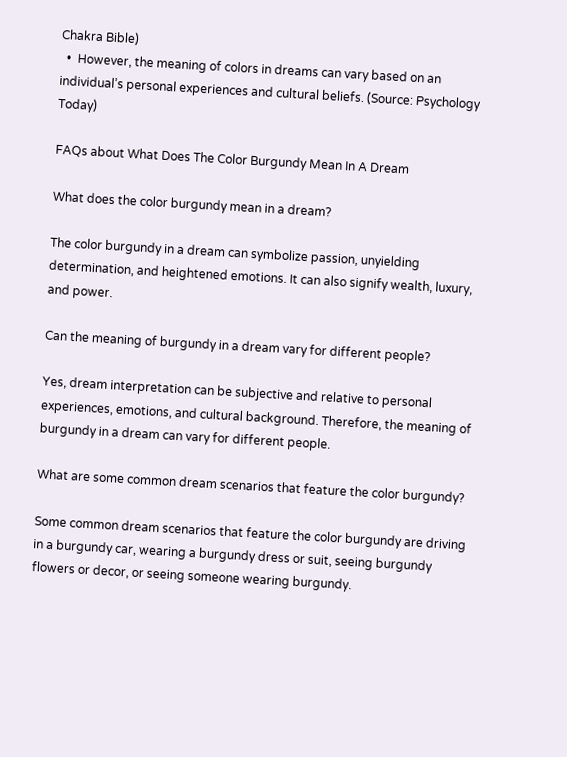Chakra Bible)
  •  However, the meaning of colors in dreams can vary based on an individual’s personal experiences and cultural beliefs. (Source: Psychology Today)

FAQs about What Does The Color Burgundy Mean In A Dream

What does the color burgundy mean in a dream?

The color burgundy in a dream can symbolize passion, unyielding determination, and heightened emotions. It can also signify wealth, luxury, and power.

Can the meaning of burgundy in a dream vary for different people?

Yes, dream interpretation can be subjective and relative to personal experiences, emotions, and cultural background. Therefore, the meaning of burgundy in a dream can vary for different people.

What are some common dream scenarios that feature the color burgundy?

Some common dream scenarios that feature the color burgundy are driving in a burgundy car, wearing a burgundy dress or suit, seeing burgundy flowers or decor, or seeing someone wearing burgundy.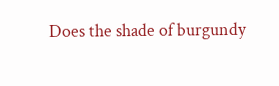Does the shade of burgundy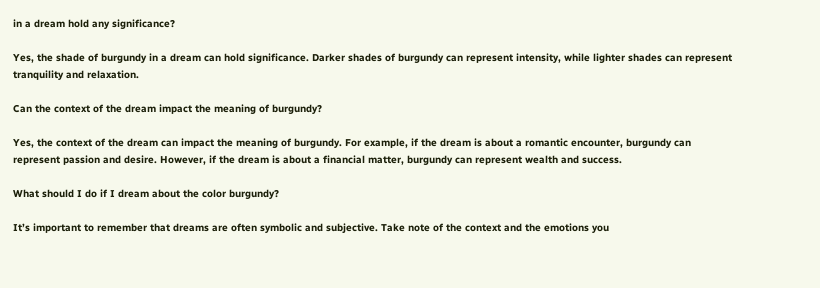in a dream hold any significance?

Yes, the shade of burgundy in a dream can hold significance. Darker shades of burgundy can represent intensity, while lighter shades can represent tranquility and relaxation.

Can the context of the dream impact the meaning of burgundy?

Yes, the context of the dream can impact the meaning of burgundy. For example, if the dream is about a romantic encounter, burgundy can represent passion and desire. However, if the dream is about a financial matter, burgundy can represent wealth and success.

What should I do if I dream about the color burgundy?

It’s important to remember that dreams are often symbolic and subjective. Take note of the context and the emotions you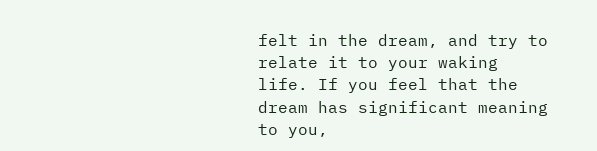felt in the dream, and try to relate it to your waking life. If you feel that the dream has significant meaning to you,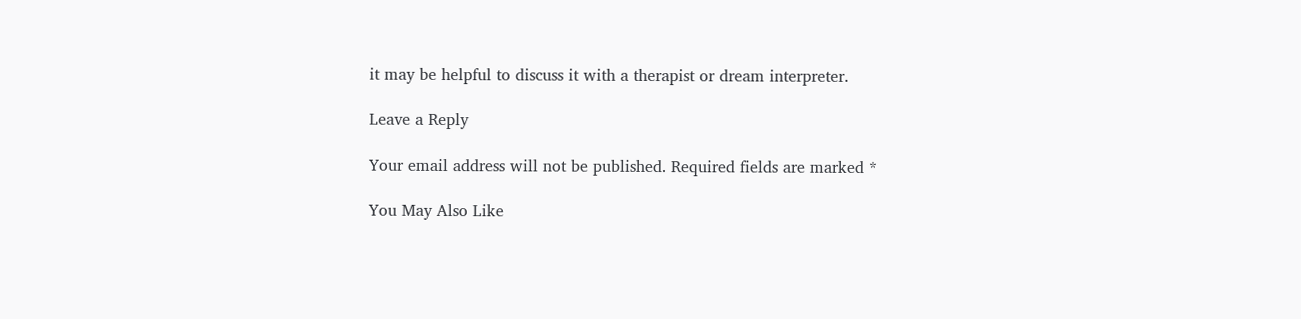it may be helpful to discuss it with a therapist or dream interpreter.

Leave a Reply

Your email address will not be published. Required fields are marked *

You May Also Like